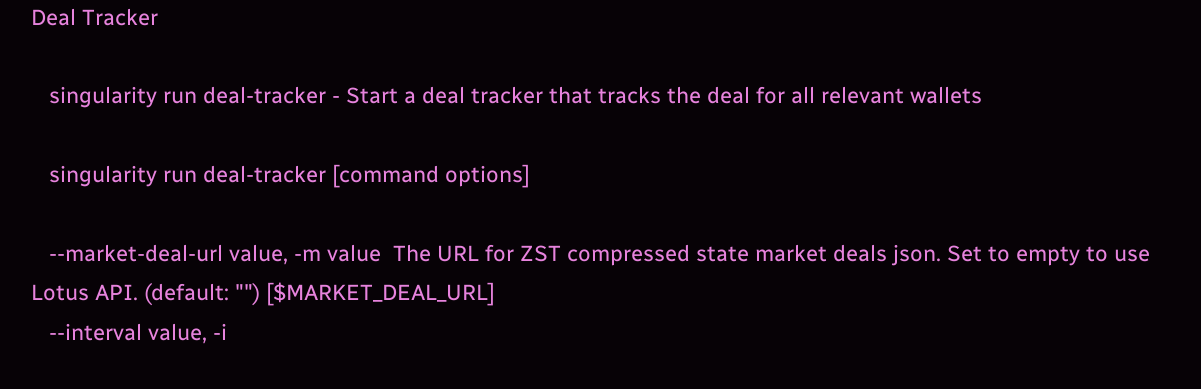Deal Tracker

   singularity run deal-tracker - Start a deal tracker that tracks the deal for all relevant wallets

   singularity run deal-tracker [command options]

   --market-deal-url value, -m value  The URL for ZST compressed state market deals json. Set to empty to use Lotus API. (default: "") [$MARKET_DEAL_URL]
   --interval value, -i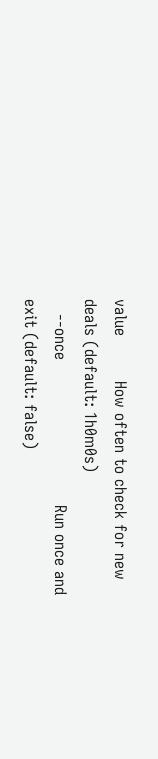value         How often to check for new deals (default: 1h0m0s)
   --once                             Run once and exit (default: false)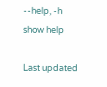--help, -h                         show help

Last updated